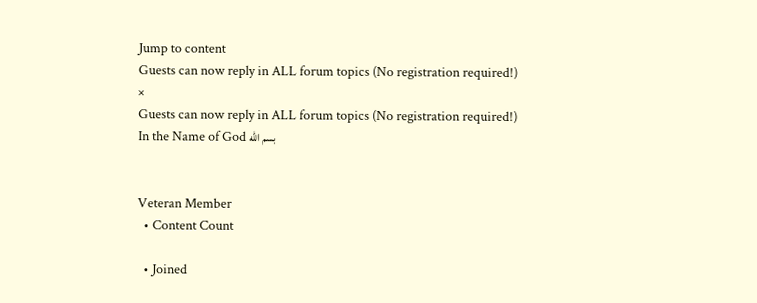Jump to content
Guests can now reply in ALL forum topics (No registration required!) ×
Guests can now reply in ALL forum topics (No registration required!)
In the Name of God بسم الله


Veteran Member
  • Content Count

  • Joined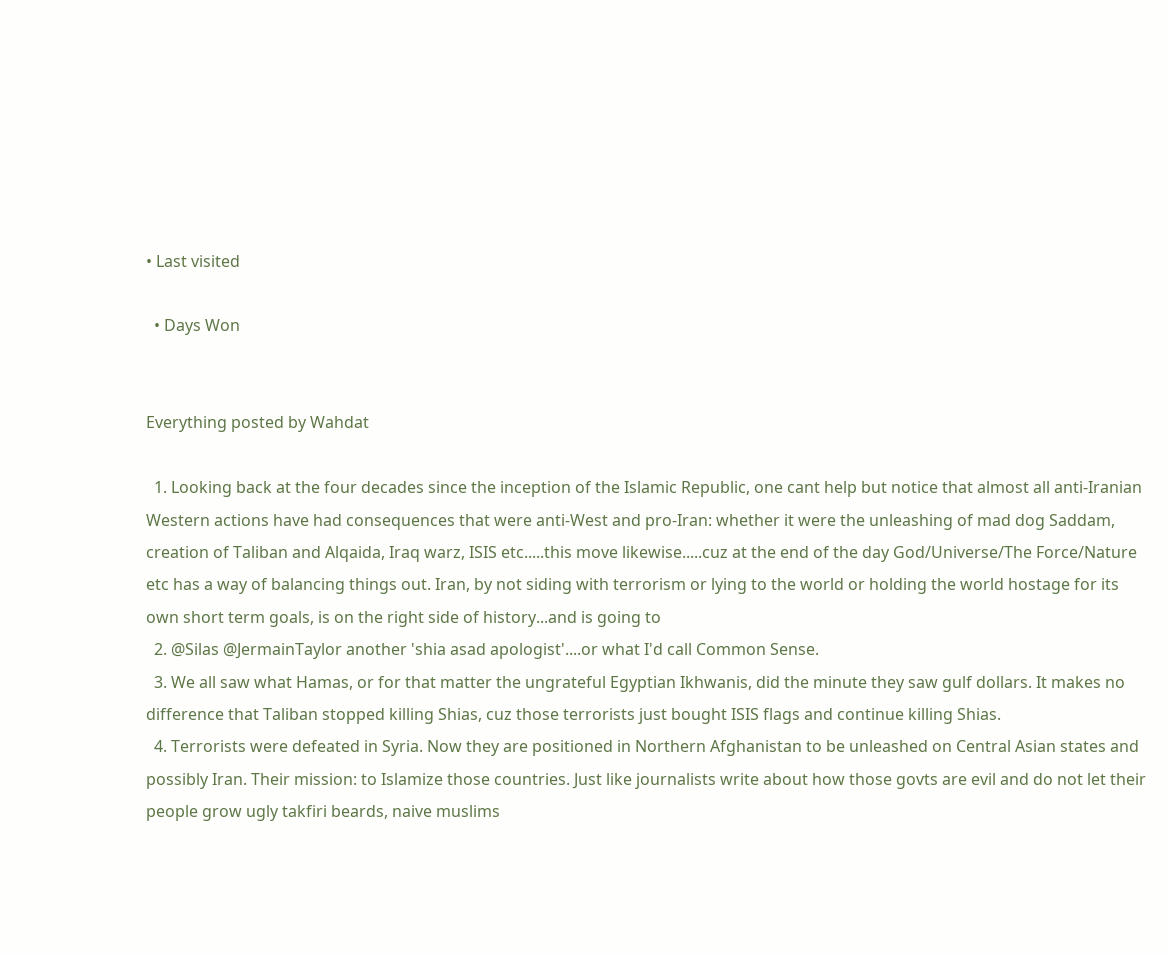• Last visited

  • Days Won


Everything posted by Wahdat

  1. Looking back at the four decades since the inception of the Islamic Republic, one cant help but notice that almost all anti-Iranian Western actions have had consequences that were anti-West and pro-Iran: whether it were the unleashing of mad dog Saddam, creation of Taliban and Alqaida, Iraq warz, ISIS etc.....this move likewise.....cuz at the end of the day God/Universe/The Force/Nature etc has a way of balancing things out. Iran, by not siding with terrorism or lying to the world or holding the world hostage for its own short term goals, is on the right side of history...and is going to
  2. @Silas @JermainTaylor another 'shia asad apologist'....or what I'd call Common Sense.
  3. We all saw what Hamas, or for that matter the ungrateful Egyptian Ikhwanis, did the minute they saw gulf dollars. It makes no difference that Taliban stopped killing Shias, cuz those terrorists just bought ISIS flags and continue killing Shias.
  4. Terrorists were defeated in Syria. Now they are positioned in Northern Afghanistan to be unleashed on Central Asian states and possibly Iran. Their mission: to Islamize those countries. Just like journalists write about how those govts are evil and do not let their people grow ugly takfiri beards, naive muslims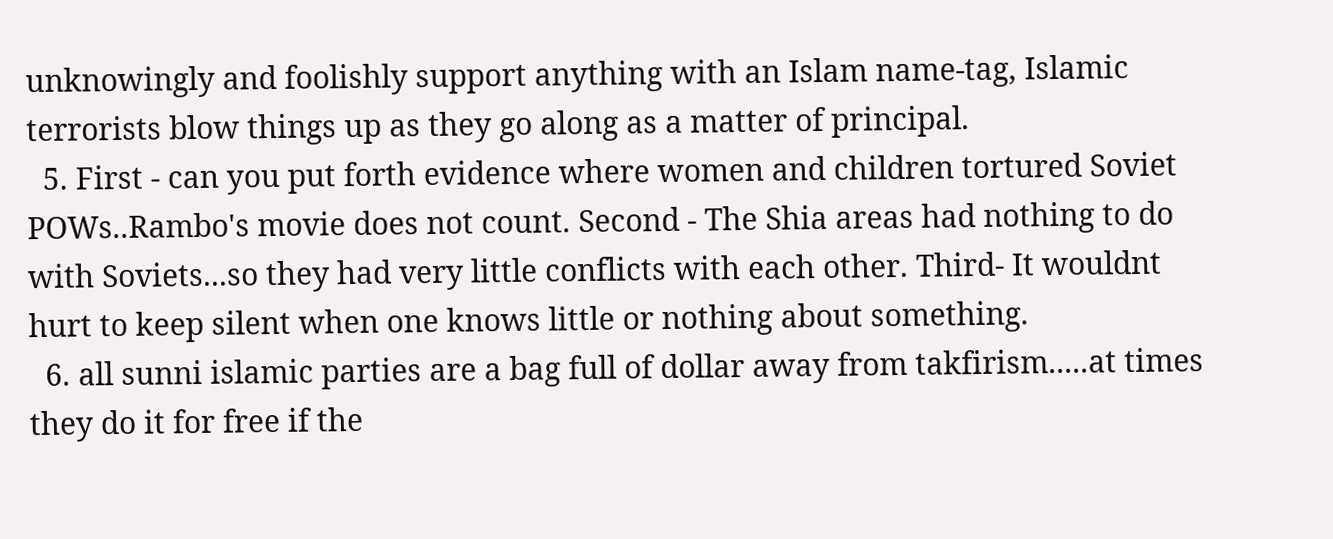unknowingly and foolishly support anything with an Islam name-tag, Islamic terrorists blow things up as they go along as a matter of principal.
  5. First - can you put forth evidence where women and children tortured Soviet POWs..Rambo's movie does not count. Second - The Shia areas had nothing to do with Soviets...so they had very little conflicts with each other. Third- It wouldnt hurt to keep silent when one knows little or nothing about something.
  6. all sunni islamic parties are a bag full of dollar away from takfirism.....at times they do it for free if the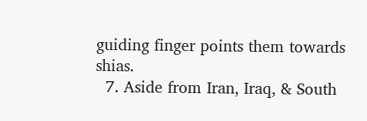guiding finger points them towards shias.
  7. Aside from Iran, Iraq, & South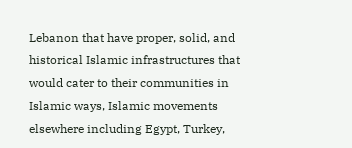Lebanon that have proper, solid, and historical Islamic infrastructures that would cater to their communities in Islamic ways, Islamic movements elsewhere including Egypt, Turkey,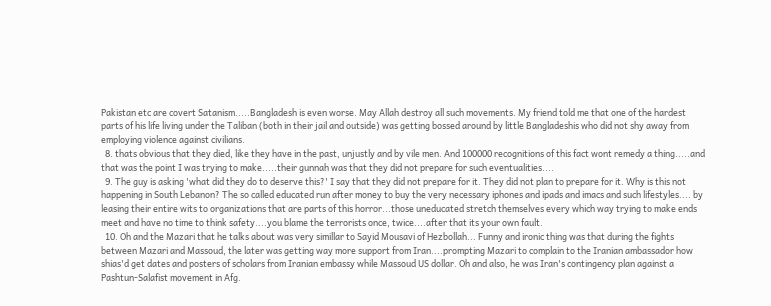Pakistan etc are covert Satanism.....Bangladesh is even worse. May Allah destroy all such movements. My friend told me that one of the hardest parts of his life living under the Taliban (both in their jail and outside) was getting bossed around by little Bangladeshis who did not shy away from employing violence against civilians.
  8. thats obvious that they died, like they have in the past, unjustly and by vile men. And 100000 recognitions of this fact wont remedy a thing.....and that was the point I was trying to make.....their gunnah was that they did not prepare for such eventualities....
  9. The guy is asking 'what did they do to deserve this?' I say that they did not prepare for it. They did not plan to prepare for it. Why is this not happening in South Lebanon? The so called educated run after money to buy the very necessary iphones and ipads and imacs and such lifestyles.... by leasing their entire wits to organizations that are parts of this horror...those uneducated stretch themselves every which way trying to make ends meet and have no time to think safety....you blame the terrorists once, twice....after that its your own fault.
  10. Oh and the Mazari that he talks about was very simillar to Sayid Mousavi of Hezbollah... Funny and ironic thing was that during the fights between Mazari and Massoud, the later was getting way more support from Iran....prompting Mazari to complain to the Iranian ambassador how shias'd get dates and posters of scholars from Iranian embassy while Massoud US dollar. Oh and also, he was Iran's contingency plan against a Pashtun-Salafist movement in Afg.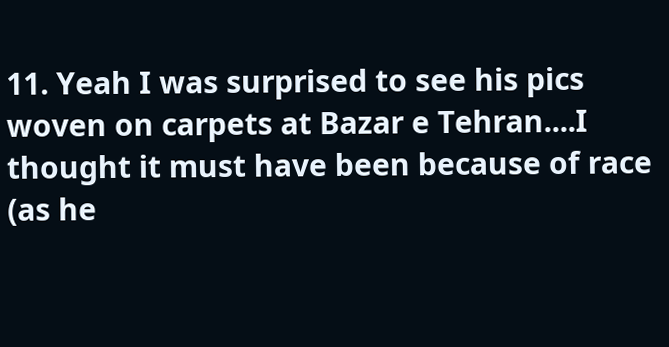11. Yeah I was surprised to see his pics woven on carpets at Bazar e Tehran....I thought it must have been because of race (as he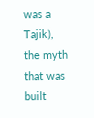was a Tajik), the myth that was built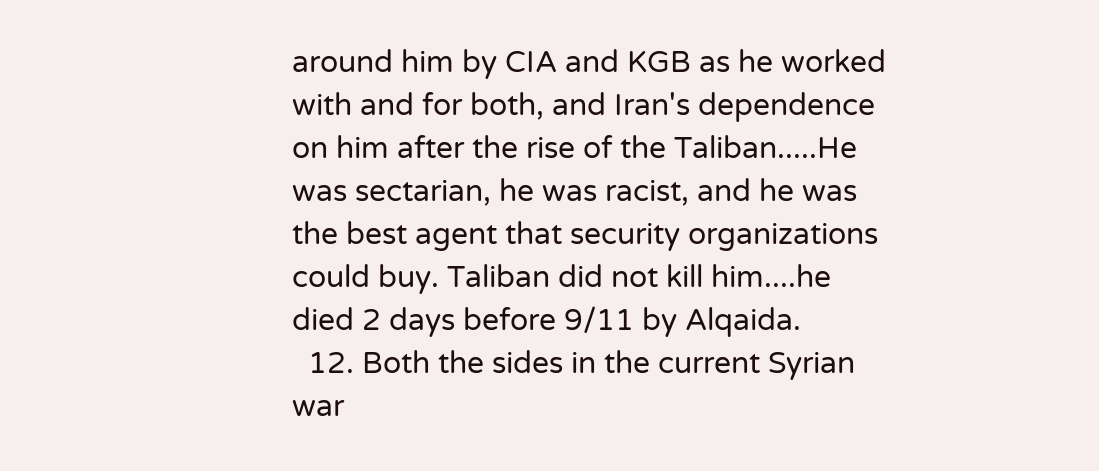around him by CIA and KGB as he worked with and for both, and Iran's dependence on him after the rise of the Taliban.....He was sectarian, he was racist, and he was the best agent that security organizations could buy. Taliban did not kill him....he died 2 days before 9/11 by Alqaida.
  12. Both the sides in the current Syrian war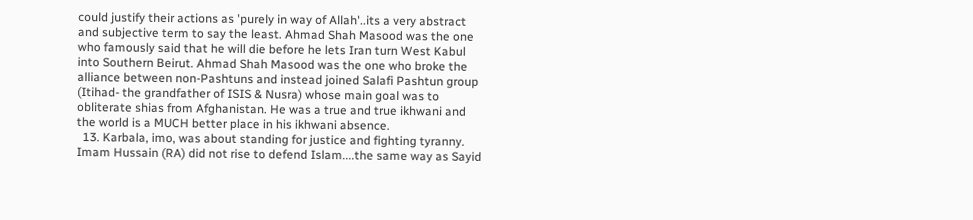could justify their actions as 'purely in way of Allah'..its a very abstract and subjective term to say the least. Ahmad Shah Masood was the one who famously said that he will die before he lets Iran turn West Kabul into Southern Beirut. Ahmad Shah Masood was the one who broke the alliance between non-Pashtuns and instead joined Salafi Pashtun group (Itihad- the grandfather of ISIS & Nusra) whose main goal was to obliterate shias from Afghanistan. He was a true and true ikhwani and the world is a MUCH better place in his ikhwani absence.
  13. Karbala, imo, was about standing for justice and fighting tyranny. Imam Hussain (RA) did not rise to defend Islam....the same way as Sayid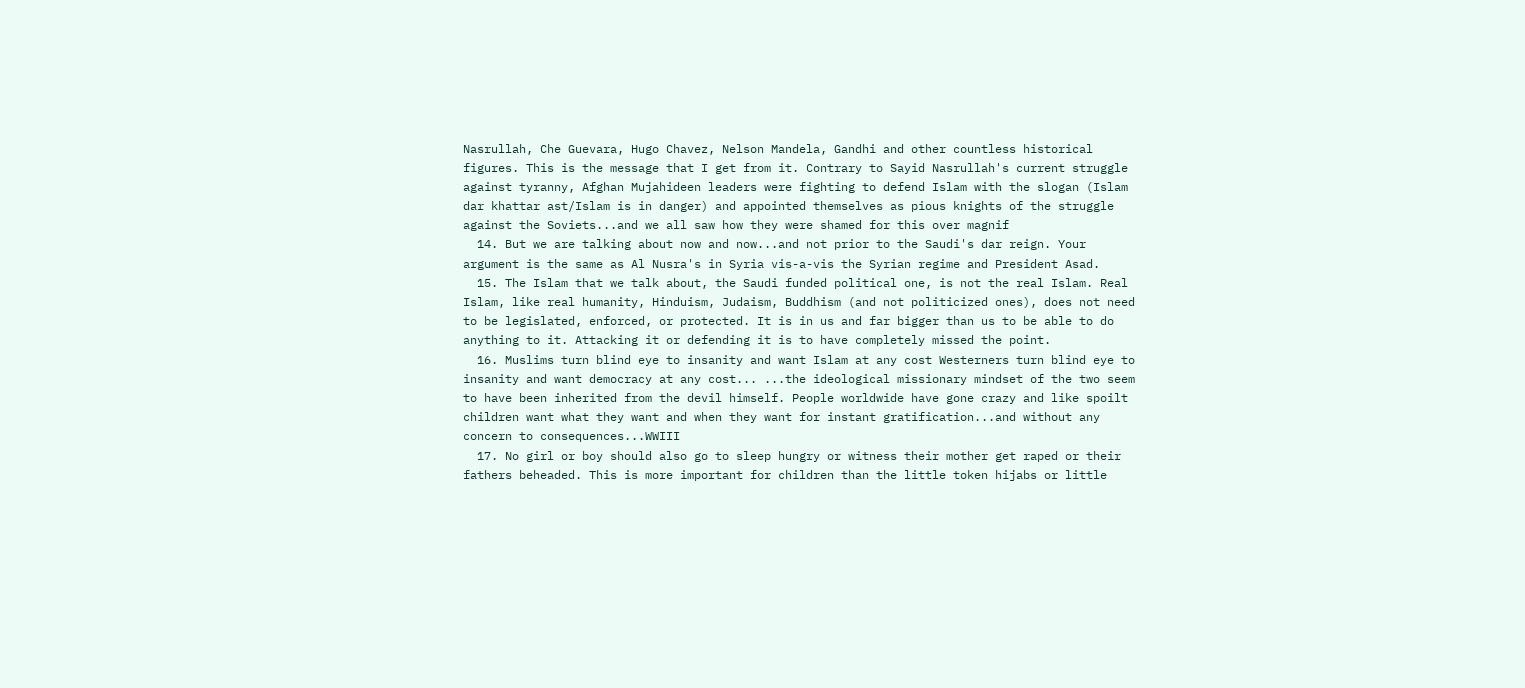Nasrullah, Che Guevara, Hugo Chavez, Nelson Mandela, Gandhi and other countless historical figures. This is the message that I get from it. Contrary to Sayid Nasrullah's current struggle against tyranny, Afghan Mujahideen leaders were fighting to defend Islam with the slogan (Islam dar khattar ast/Islam is in danger) and appointed themselves as pious knights of the struggle against the Soviets...and we all saw how they were shamed for this over magnif
  14. But we are talking about now and now...and not prior to the Saudi's dar reign. Your argument is the same as Al Nusra's in Syria vis-a-vis the Syrian regime and President Asad.
  15. The Islam that we talk about, the Saudi funded political one, is not the real Islam. Real Islam, like real humanity, Hinduism, Judaism, Buddhism (and not politicized ones), does not need to be legislated, enforced, or protected. It is in us and far bigger than us to be able to do anything to it. Attacking it or defending it is to have completely missed the point.
  16. Muslims turn blind eye to insanity and want Islam at any cost Westerners turn blind eye to insanity and want democracy at any cost... ...the ideological missionary mindset of the two seem to have been inherited from the devil himself. People worldwide have gone crazy and like spoilt children want what they want and when they want for instant gratification...and without any concern to consequences...WWIII
  17. No girl or boy should also go to sleep hungry or witness their mother get raped or their fathers beheaded. This is more important for children than the little token hijabs or little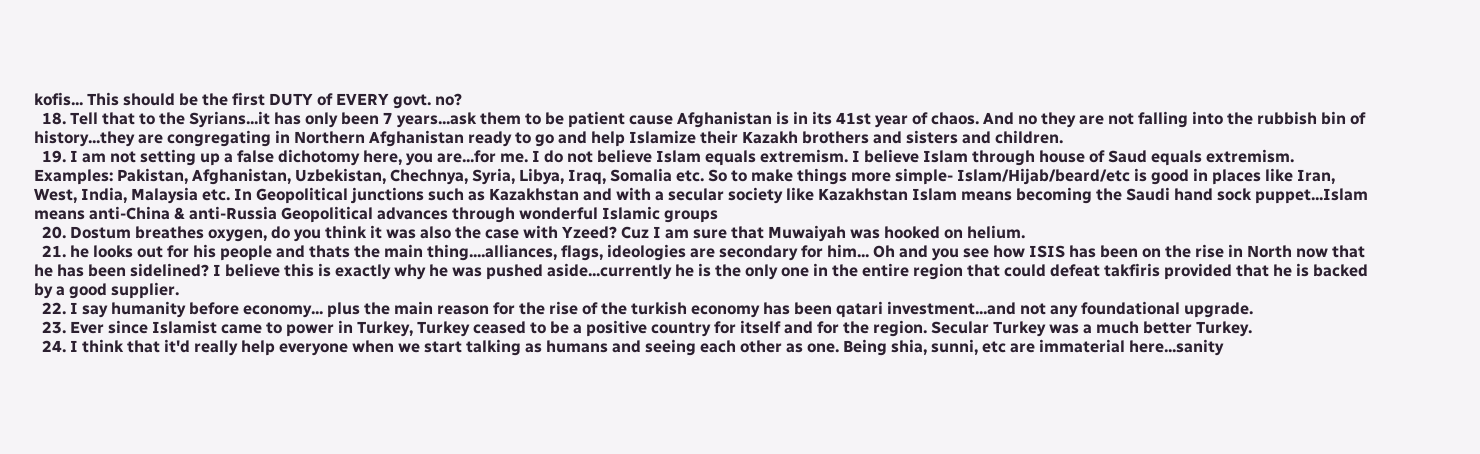kofis... This should be the first DUTY of EVERY govt. no?
  18. Tell that to the Syrians...it has only been 7 years...ask them to be patient cause Afghanistan is in its 41st year of chaos. And no they are not falling into the rubbish bin of history...they are congregating in Northern Afghanistan ready to go and help Islamize their Kazakh brothers and sisters and children.
  19. I am not setting up a false dichotomy here, you are...for me. I do not believe Islam equals extremism. I believe Islam through house of Saud equals extremism. Examples: Pakistan, Afghanistan, Uzbekistan, Chechnya, Syria, Libya, Iraq, Somalia etc. So to make things more simple- Islam/Hijab/beard/etc is good in places like Iran, West, India, Malaysia etc. In Geopolitical junctions such as Kazakhstan and with a secular society like Kazakhstan Islam means becoming the Saudi hand sock puppet...Islam means anti-China & anti-Russia Geopolitical advances through wonderful Islamic groups
  20. Dostum breathes oxygen, do you think it was also the case with Yzeed? Cuz I am sure that Muwaiyah was hooked on helium.
  21. he looks out for his people and thats the main thing....alliances, flags, ideologies are secondary for him... Oh and you see how ISIS has been on the rise in North now that he has been sidelined? I believe this is exactly why he was pushed aside...currently he is the only one in the entire region that could defeat takfiris provided that he is backed by a good supplier.
  22. I say humanity before economy... plus the main reason for the rise of the turkish economy has been qatari investment...and not any foundational upgrade.
  23. Ever since Islamist came to power in Turkey, Turkey ceased to be a positive country for itself and for the region. Secular Turkey was a much better Turkey.
  24. I think that it'd really help everyone when we start talking as humans and seeing each other as one. Being shia, sunni, etc are immaterial here...sanity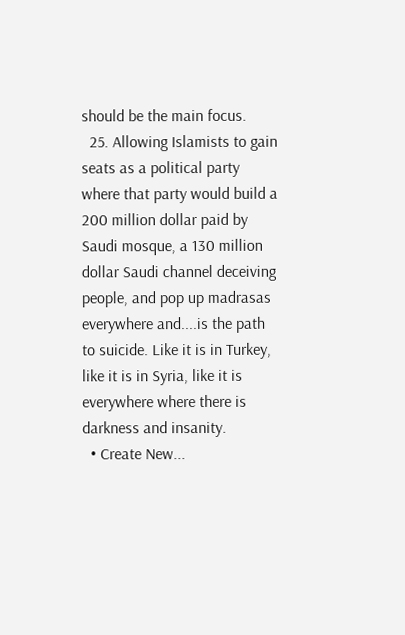should be the main focus.
  25. Allowing Islamists to gain seats as a political party where that party would build a 200 million dollar paid by Saudi mosque, a 130 million dollar Saudi channel deceiving people, and pop up madrasas everywhere and....is the path to suicide. Like it is in Turkey, like it is in Syria, like it is everywhere where there is darkness and insanity.
  • Create New...